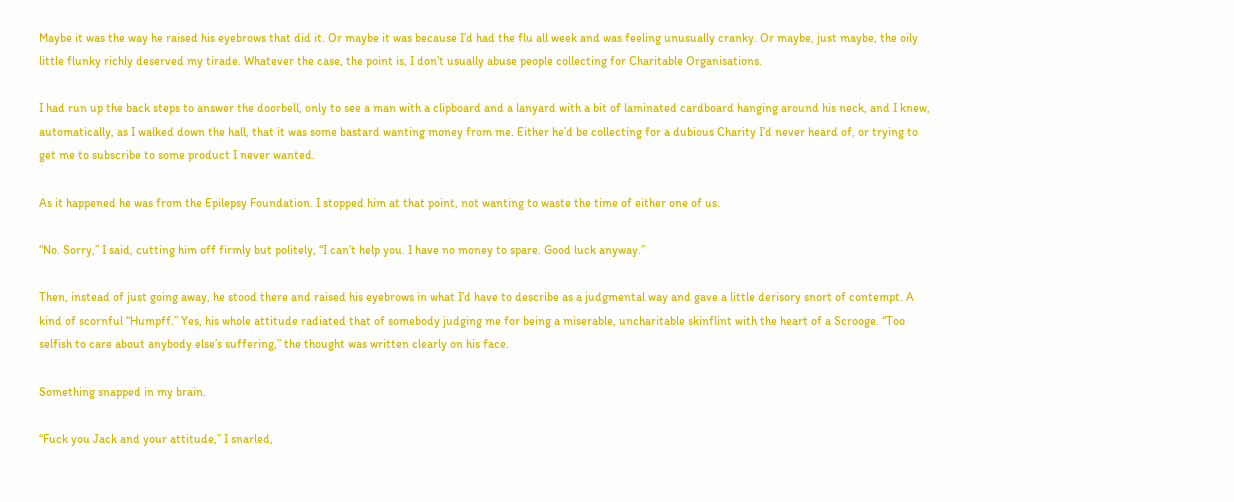Maybe it was the way he raised his eyebrows that did it. Or maybe it was because I’d had the flu all week and was feeling unusually cranky. Or maybe, just maybe, the oily little flunky richly deserved my tirade. Whatever the case, the point is, I don’t usually abuse people collecting for Charitable Organisations.

I had run up the back steps to answer the doorbell, only to see a man with a clipboard and a lanyard with a bit of laminated cardboard hanging around his neck, and I knew, automatically, as I walked down the hall, that it was some bastard wanting money from me. Either he’d be collecting for a dubious Charity I’d never heard of, or trying to get me to subscribe to some product I never wanted.

As it happened he was from the Epilepsy Foundation. I stopped him at that point, not wanting to waste the time of either one of us.

“No. Sorry,” I said, cutting him off firmly but politely, “I can’t help you. I have no money to spare. Good luck anyway.”

Then, instead of just going away, he stood there and raised his eyebrows in what I’d have to describe as a judgmental way and gave a little derisory snort of contempt. A kind of scornful “Humpff.” Yes, his whole attitude radiated that of somebody judging me for being a miserable, uncharitable skinflint with the heart of a Scrooge. “Too selfish to care about anybody else’s suffering,” the thought was written clearly on his face.

Something snapped in my brain.

“Fuck you Jack and your attitude,” I snarled,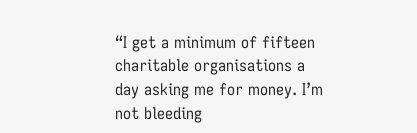“I get a minimum of fifteen charitable organisations a day asking me for money. I’m not bleeding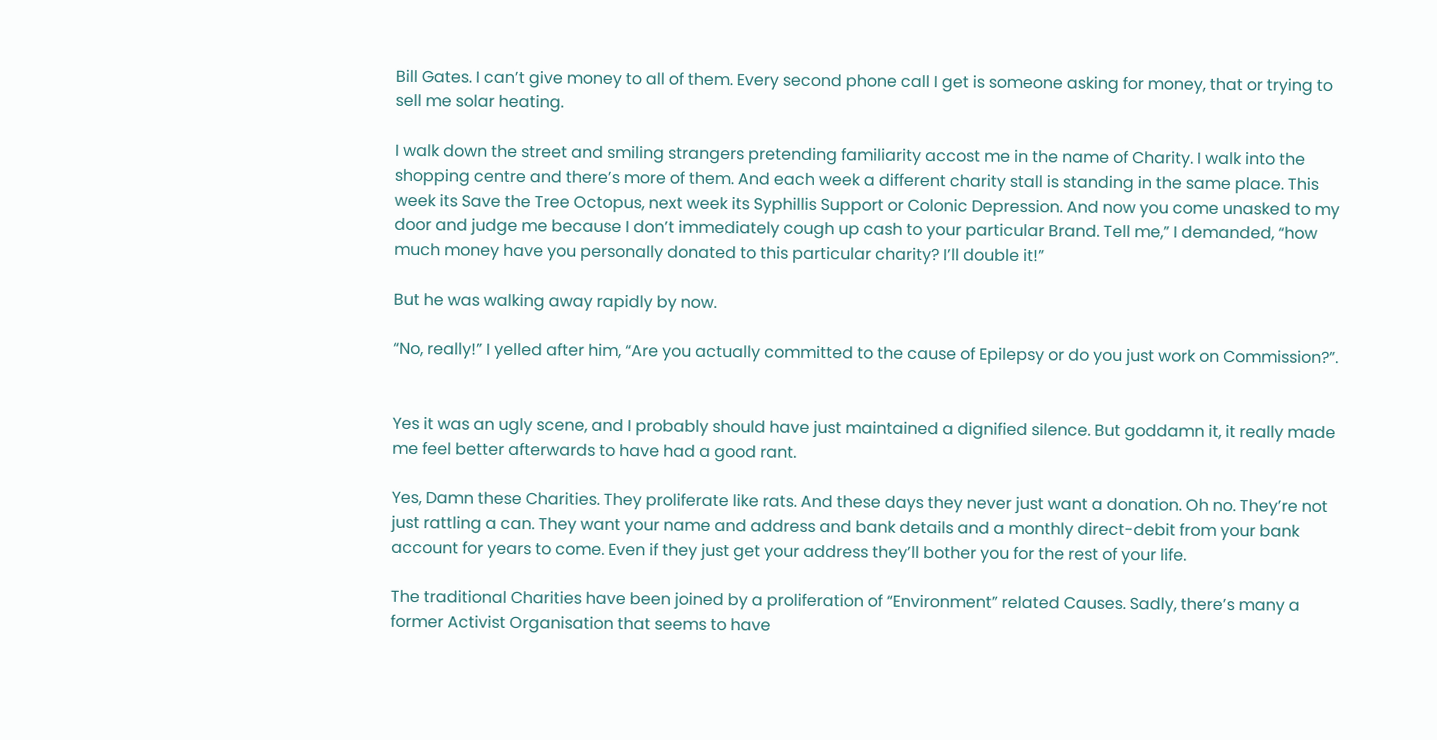Bill Gates. I can’t give money to all of them. Every second phone call I get is someone asking for money, that or trying to sell me solar heating.

I walk down the street and smiling strangers pretending familiarity accost me in the name of Charity. I walk into the shopping centre and there’s more of them. And each week a different charity stall is standing in the same place. This week its Save the Tree Octopus, next week its Syphillis Support or Colonic Depression. And now you come unasked to my door and judge me because I don’t immediately cough up cash to your particular Brand. Tell me,” I demanded, “how much money have you personally donated to this particular charity? I’ll double it!”

But he was walking away rapidly by now.

“No, really!” I yelled after him, “Are you actually committed to the cause of Epilepsy or do you just work on Commission?”.


Yes it was an ugly scene, and I probably should have just maintained a dignified silence. But goddamn it, it really made me feel better afterwards to have had a good rant.

Yes, Damn these Charities. They proliferate like rats. And these days they never just want a donation. Oh no. They’re not just rattling a can. They want your name and address and bank details and a monthly direct-debit from your bank account for years to come. Even if they just get your address they’ll bother you for the rest of your life.

The traditional Charities have been joined by a proliferation of “Environment” related Causes. Sadly, there’s many a former Activist Organisation that seems to have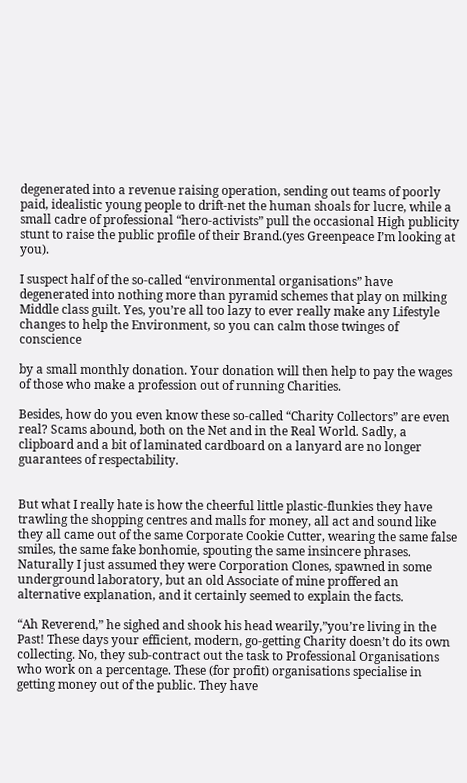degenerated into a revenue raising operation, sending out teams of poorly paid, idealistic young people to drift-net the human shoals for lucre, while a small cadre of professional “hero-activists” pull the occasional High publicity stunt to raise the public profile of their Brand.(yes Greenpeace I’m looking at you).

I suspect half of the so-called “environmental organisations” have degenerated into nothing more than pyramid schemes that play on milking Middle class guilt. Yes, you’re all too lazy to ever really make any Lifestyle changes to help the Environment, so you can calm those twinges of conscience

by a small monthly donation. Your donation will then help to pay the wages of those who make a profession out of running Charities.

Besides, how do you even know these so-called “Charity Collectors” are even real? Scams abound, both on the Net and in the Real World. Sadly, a clipboard and a bit of laminated cardboard on a lanyard are no longer guarantees of respectability.


But what I really hate is how the cheerful little plastic-flunkies they have trawling the shopping centres and malls for money, all act and sound like they all came out of the same Corporate Cookie Cutter, wearing the same false smiles, the same fake bonhomie, spouting the same insincere phrases. Naturally I just assumed they were Corporation Clones, spawned in some underground laboratory, but an old Associate of mine proffered an alternative explanation, and it certainly seemed to explain the facts.

“Ah Reverend,” he sighed and shook his head wearily,”you’re living in the Past! These days your efficient, modern, go-getting Charity doesn’t do its own collecting. No, they sub-contract out the task to Professional Organisations who work on a percentage. These (for profit) organisations specialise in getting money out of the public. They have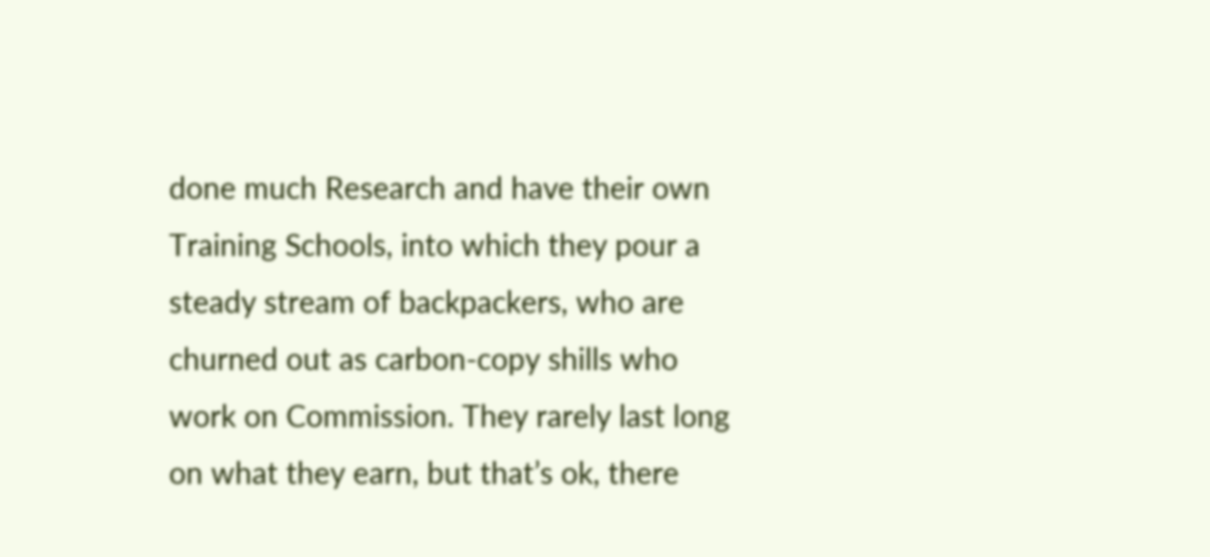done much Research and have their own Training Schools, into which they pour a steady stream of backpackers, who are churned out as carbon-copy shills who work on Commission. They rarely last long on what they earn, but that’s ok, there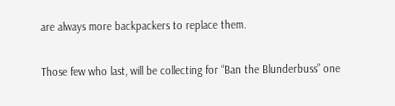are always more backpackers to replace them.

Those few who last, will be collecting for “Ban the Blunderbuss” one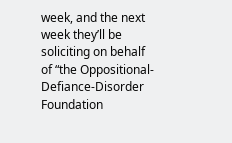week, and the next week they’ll be soliciting on behalf of “the Oppositional-Defiance-Disorder Foundation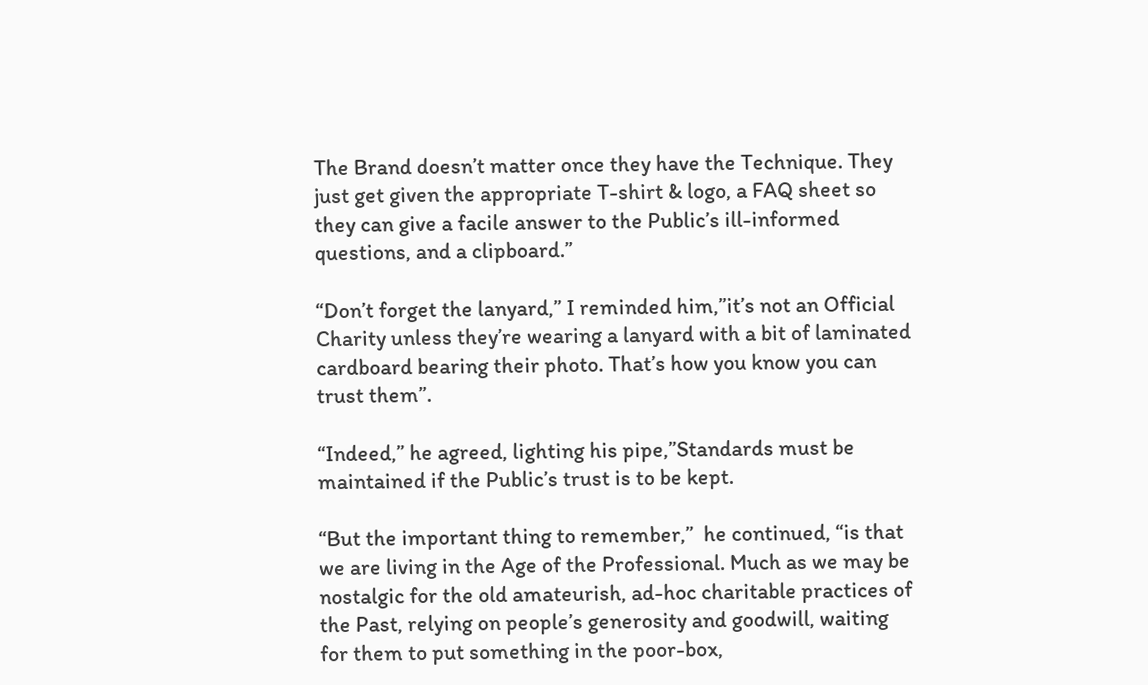The Brand doesn’t matter once they have the Technique. They just get given the appropriate T-shirt & logo, a FAQ sheet so they can give a facile answer to the Public’s ill-informed questions, and a clipboard.”

“Don’t forget the lanyard,” I reminded him,”it’s not an Official Charity unless they’re wearing a lanyard with a bit of laminated cardboard bearing their photo. That’s how you know you can trust them”.

“Indeed,” he agreed, lighting his pipe,”Standards must be maintained if the Public’s trust is to be kept.

“But the important thing to remember,”  he continued, “is that we are living in the Age of the Professional. Much as we may be nostalgic for the old amateurish, ad-hoc charitable practices of the Past, relying on people’s generosity and goodwill, waiting for them to put something in the poor-box,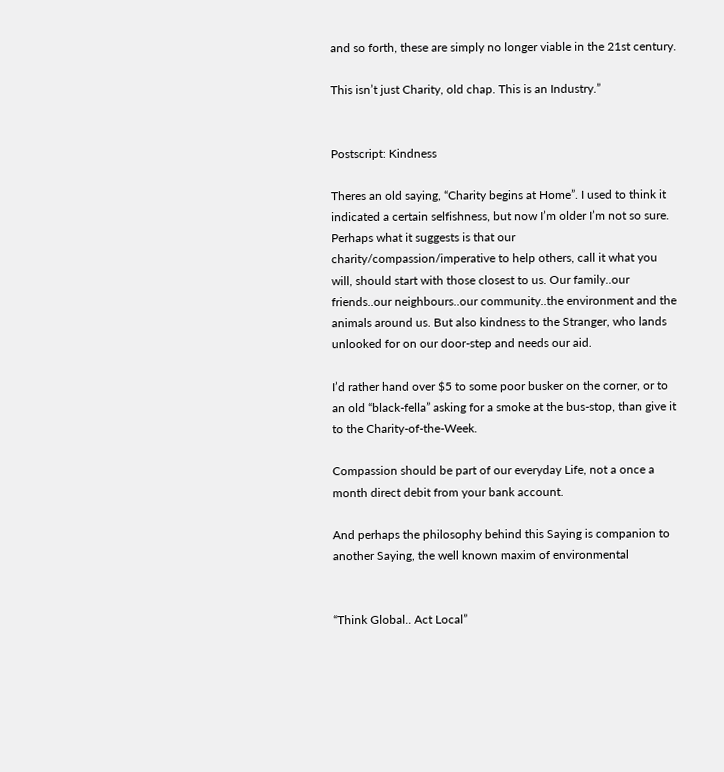and so forth, these are simply no longer viable in the 21st century.

This isn’t just Charity, old chap. This is an Industry.”


Postscript: Kindness

Theres an old saying, “Charity begins at Home”. I used to think it indicated a certain selfishness, but now I’m older I’m not so sure. Perhaps what it suggests is that our charity/compassion/imperative to help others, call it what you will, should start with those closest to us. Our family..our friends..our neighbours..our community..the environment and the animals around us. But also kindness to the Stranger, who lands unlooked for on our door-step and needs our aid.

I’d rather hand over $5 to some poor busker on the corner, or to an old “black-fella” asking for a smoke at the bus-stop, than give it to the Charity-of-the-Week.

Compassion should be part of our everyday Life, not a once a month direct debit from your bank account.

And perhaps the philosophy behind this Saying is companion to another Saying, the well known maxim of environmental


“Think Global.. Act Local”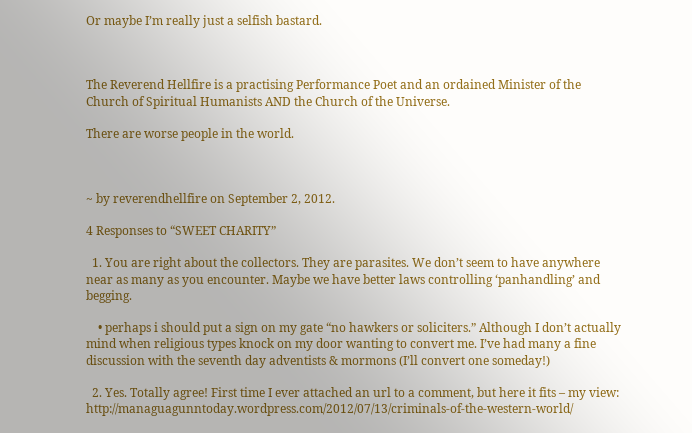Or maybe I’m really just a selfish bastard.



The Reverend Hellfire is a practising Performance Poet and an ordained Minister of the Church of Spiritual Humanists AND the Church of the Universe.

There are worse people in the world.



~ by reverendhellfire on September 2, 2012.

4 Responses to “SWEET CHARITY”

  1. You are right about the collectors. They are parasites. We don’t seem to have anywhere near as many as you encounter. Maybe we have better laws controlling ‘panhandling’ and begging.

    • perhaps i should put a sign on my gate “no hawkers or soliciters.” Although I don’t actually mind when religious types knock on my door wanting to convert me. I’ve had many a fine discussion with the seventh day adventists & mormons (I’ll convert one someday!)

  2. Yes. Totally agree! First time I ever attached an url to a comment, but here it fits – my view: http://managuagunntoday.wordpress.com/2012/07/13/criminals-of-the-western-world/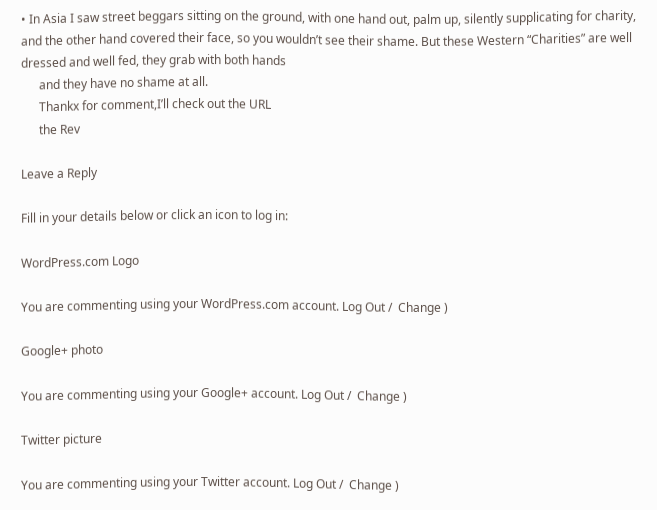• In Asia I saw street beggars sitting on the ground, with one hand out, palm up, silently supplicating for charity, and the other hand covered their face, so you wouldn’t see their shame. But these Western “Charities” are well dressed and well fed, they grab with both hands
      and they have no shame at all.
      Thankx for comment,I’ll check out the URL
      the Rev

Leave a Reply

Fill in your details below or click an icon to log in:

WordPress.com Logo

You are commenting using your WordPress.com account. Log Out /  Change )

Google+ photo

You are commenting using your Google+ account. Log Out /  Change )

Twitter picture

You are commenting using your Twitter account. Log Out /  Change )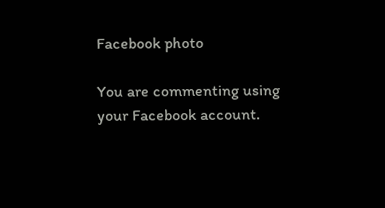Facebook photo

You are commenting using your Facebook account.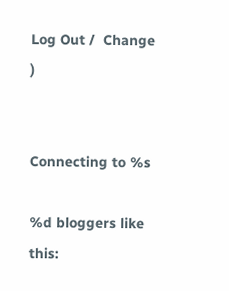Log Out /  Change )


Connecting to %s

%d bloggers like this: